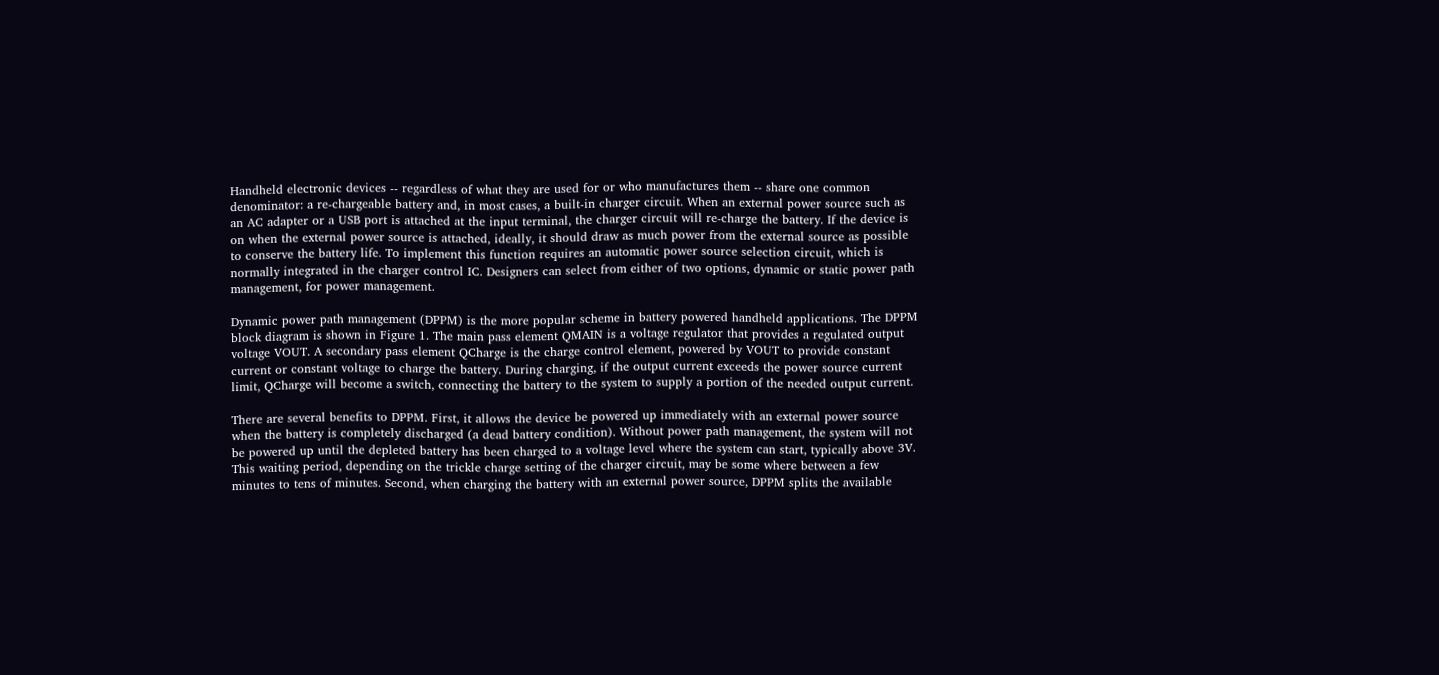Handheld electronic devices -- regardless of what they are used for or who manufactures them -- share one common denominator: a re-chargeable battery and, in most cases, a built-in charger circuit. When an external power source such as an AC adapter or a USB port is attached at the input terminal, the charger circuit will re-charge the battery. If the device is on when the external power source is attached, ideally, it should draw as much power from the external source as possible to conserve the battery life. To implement this function requires an automatic power source selection circuit, which is normally integrated in the charger control IC. Designers can select from either of two options, dynamic or static power path management, for power management.

Dynamic power path management (DPPM) is the more popular scheme in battery powered handheld applications. The DPPM block diagram is shown in Figure 1. The main pass element QMAIN is a voltage regulator that provides a regulated output voltage VOUT. A secondary pass element QCharge is the charge control element, powered by VOUT to provide constant current or constant voltage to charge the battery. During charging, if the output current exceeds the power source current limit, QCharge will become a switch, connecting the battery to the system to supply a portion of the needed output current.

There are several benefits to DPPM. First, it allows the device be powered up immediately with an external power source when the battery is completely discharged (a dead battery condition). Without power path management, the system will not be powered up until the depleted battery has been charged to a voltage level where the system can start, typically above 3V. This waiting period, depending on the trickle charge setting of the charger circuit, may be some where between a few minutes to tens of minutes. Second, when charging the battery with an external power source, DPPM splits the available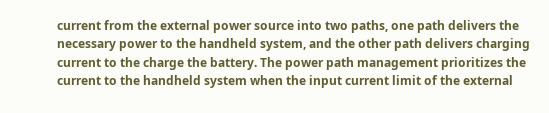current from the external power source into two paths, one path delivers the necessary power to the handheld system, and the other path delivers charging current to the charge the battery. The power path management prioritizes the current to the handheld system when the input current limit of the external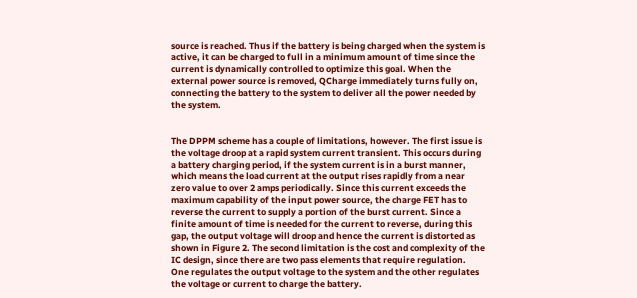source is reached. Thus if the battery is being charged when the system is active, it can be charged to full in a minimum amount of time since the current is dynamically controlled to optimize this goal. When the external power source is removed, QCharge immediately turns fully on, connecting the battery to the system to deliver all the power needed by the system.


The DPPM scheme has a couple of limitations, however. The first issue is the voltage droop at a rapid system current transient. This occurs during a battery charging period, if the system current is in a burst manner, which means the load current at the output rises rapidly from a near zero value to over 2 amps periodically. Since this current exceeds the maximum capability of the input power source, the charge FET has to reverse the current to supply a portion of the burst current. Since a finite amount of time is needed for the current to reverse, during this gap, the output voltage will droop and hence the current is distorted as shown in Figure 2. The second limitation is the cost and complexity of the IC design, since there are two pass elements that require regulation. One regulates the output voltage to the system and the other regulates the voltage or current to charge the battery.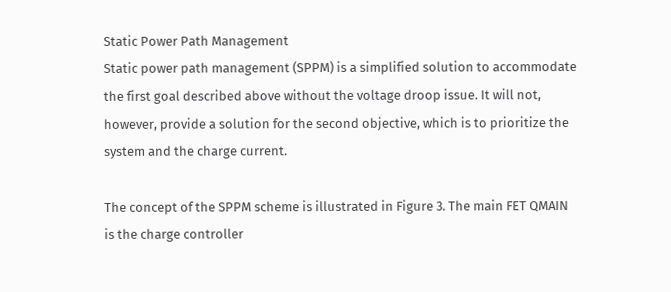Static Power Path Management
Static power path management (SPPM) is a simplified solution to accommodate the first goal described above without the voltage droop issue. It will not, however, provide a solution for the second objective, which is to prioritize the system and the charge current.

The concept of the SPPM scheme is illustrated in Figure 3. The main FET QMAIN is the charge controller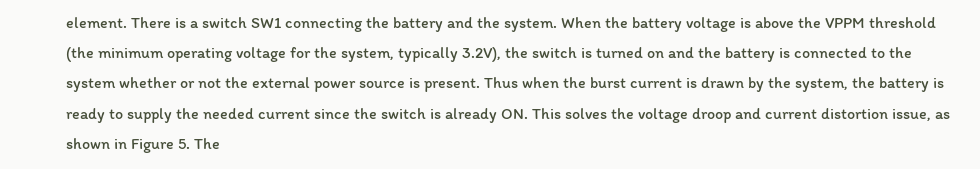element. There is a switch SW1 connecting the battery and the system. When the battery voltage is above the VPPM threshold (the minimum operating voltage for the system, typically 3.2V), the switch is turned on and the battery is connected to the system whether or not the external power source is present. Thus when the burst current is drawn by the system, the battery is ready to supply the needed current since the switch is already ON. This solves the voltage droop and current distortion issue, as shown in Figure 5. The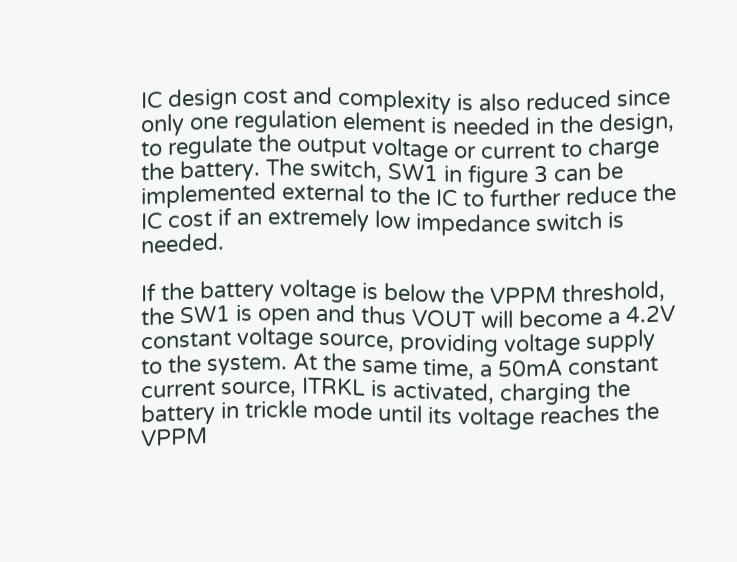IC design cost and complexity is also reduced since only one regulation element is needed in the design, to regulate the output voltage or current to charge the battery. The switch, SW1 in figure 3 can be implemented external to the IC to further reduce the IC cost if an extremely low impedance switch is needed.

If the battery voltage is below the VPPM threshold, the SW1 is open and thus VOUT will become a 4.2V constant voltage source, providing voltage supply to the system. At the same time, a 50mA constant current source, ITRKL is activated, charging the battery in trickle mode until its voltage reaches the VPPM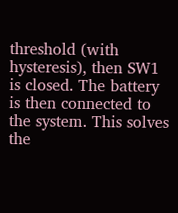threshold (with hysteresis), then SW1 is closed. The battery is then connected to the system. This solves the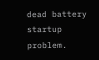dead battery startup problem.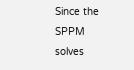Since the SPPM solves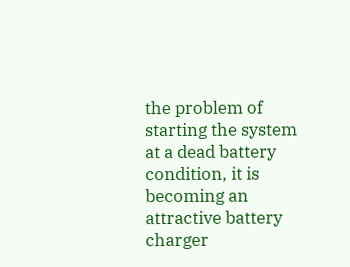the problem of starting the system at a dead battery condition, it is becoming an attractive battery charger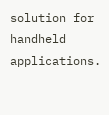solution for handheld applications.